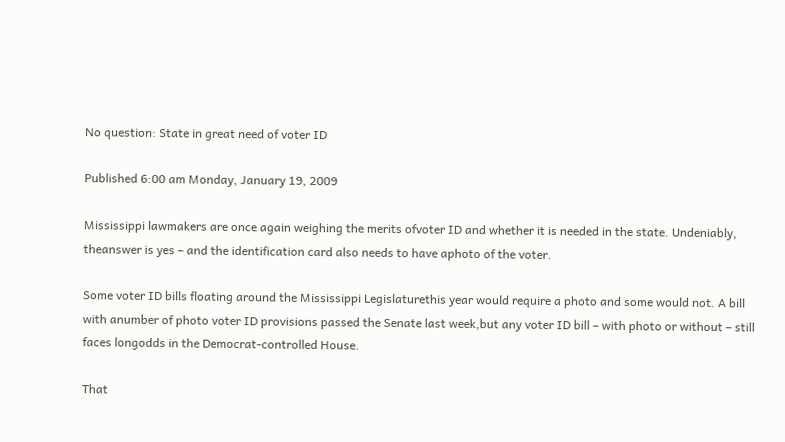No question: State in great need of voter ID

Published 6:00 am Monday, January 19, 2009

Mississippi lawmakers are once again weighing the merits ofvoter ID and whether it is needed in the state. Undeniably, theanswer is yes – and the identification card also needs to have aphoto of the voter.

Some voter ID bills floating around the Mississippi Legislaturethis year would require a photo and some would not. A bill with anumber of photo voter ID provisions passed the Senate last week,but any voter ID bill – with photo or without – still faces longodds in the Democrat-controlled House.

That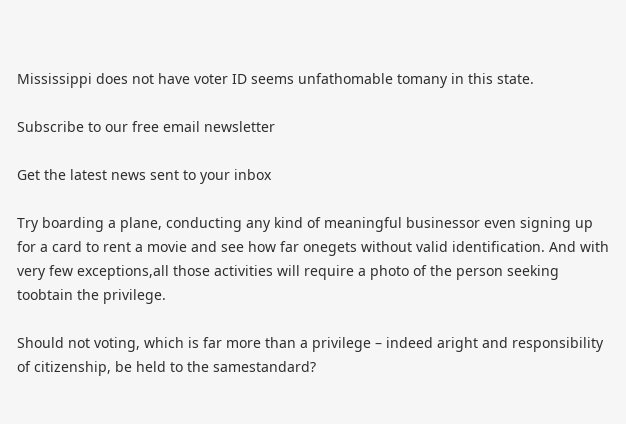Mississippi does not have voter ID seems unfathomable tomany in this state.

Subscribe to our free email newsletter

Get the latest news sent to your inbox

Try boarding a plane, conducting any kind of meaningful businessor even signing up for a card to rent a movie and see how far onegets without valid identification. And with very few exceptions,all those activities will require a photo of the person seeking toobtain the privilege.

Should not voting, which is far more than a privilege – indeed aright and responsibility of citizenship, be held to the samestandard?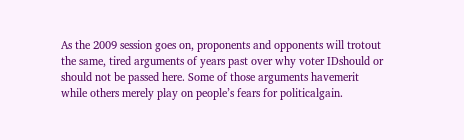As the 2009 session goes on, proponents and opponents will trotout the same, tired arguments of years past over why voter IDshould or should not be passed here. Some of those arguments havemerit while others merely play on people’s fears for politicalgain.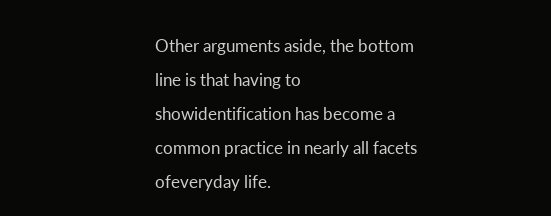Other arguments aside, the bottom line is that having to showidentification has become a common practice in nearly all facets ofeveryday life.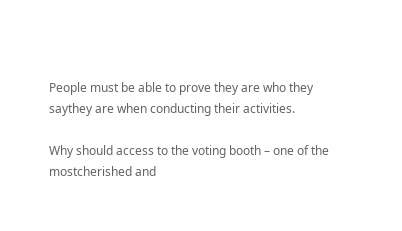People must be able to prove they are who they saythey are when conducting their activities.

Why should access to the voting booth – one of the mostcherished and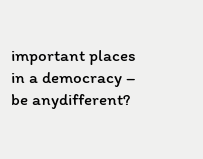important places in a democracy – be anydifferent?